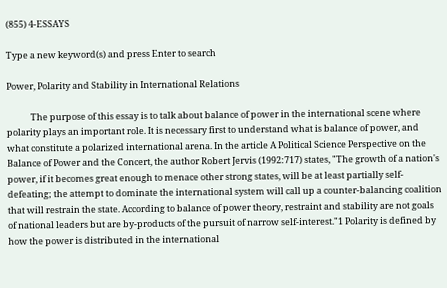(855) 4-ESSAYS

Type a new keyword(s) and press Enter to search

Power, Polarity and Stability in International Relations

            The purpose of this essay is to talk about balance of power in the international scene where polarity plays an important role. It is necessary first to understand what is balance of power, and what constitute a polarized international arena. In the article A Political Science Perspective on the Balance of Power and the Concert, the author Robert Jervis (1992:717) states, "The growth of a nation's power, if it becomes great enough to menace other strong states, will be at least partially self-defeating; the attempt to dominate the international system will call up a counter-balancing coalition that will restrain the state. According to balance of power theory, restraint and stability are not goals of national leaders but are by-products of the pursuit of narrow self-interest."1 Polarity is defined by how the power is distributed in the international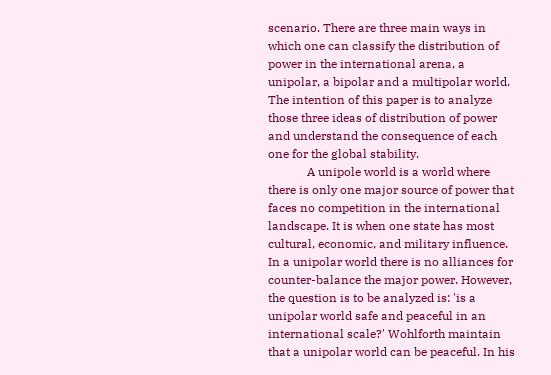scenario. There are three main ways in which one can classify the distribution of power in the international arena, a unipolar, a bipolar and a multipolar world. The intention of this paper is to analyze those three ideas of distribution of power and understand the consequence of each one for the global stability.
             A unipole world is a world where there is only one major source of power that faces no competition in the international landscape. It is when one state has most cultural, economic, and military influence. In a unipolar world there is no alliances for counter-balance the major power. However, the question is to be analyzed is: 'is a unipolar world safe and peaceful in an international scale?' Wohlforth maintain that a unipolar world can be peaceful. In his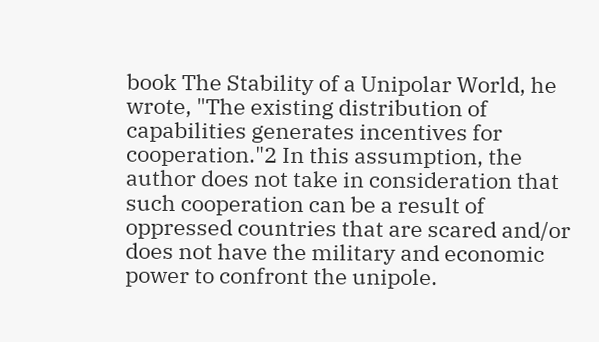book The Stability of a Unipolar World, he wrote, "The existing distribution of capabilities generates incentives for cooperation."2 In this assumption, the author does not take in consideration that such cooperation can be a result of oppressed countries that are scared and/or does not have the military and economic power to confront the unipole.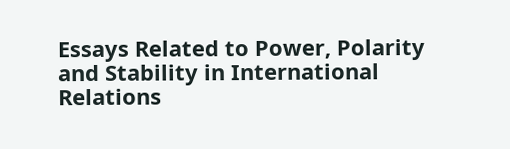Essays Related to Power, Polarity and Stability in International Relations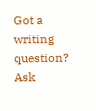Got a writing question? Ask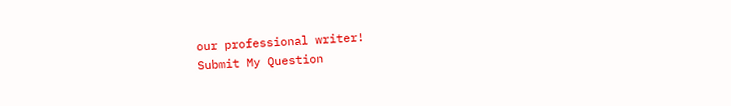our professional writer!
Submit My Question